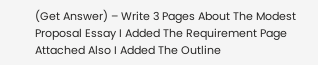(Get Answer) – Write 3 Pages About The Modest Proposal Essay I Added The Requirement Page Attached Also I Added The Outline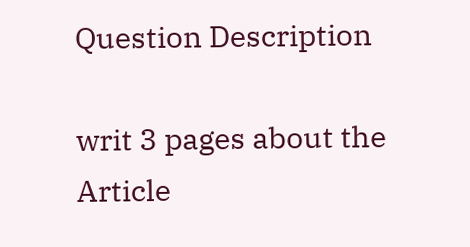Question Description

writ 3 pages about the Article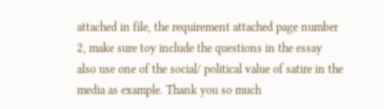attached in file, the requirement attached page number 2, make sure toy include the questions in the essay also use one of the social/ political value of satire in the media as example. Thank you so much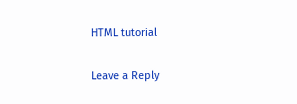HTML tutorial

Leave a Reply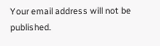Your email address will not be published.